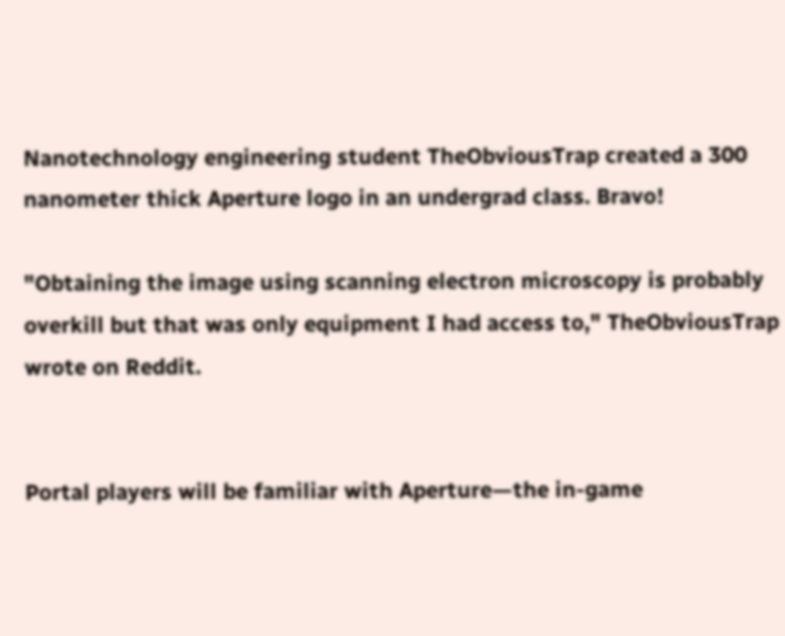Nanotechnology engineering student TheObviousTrap created a 300 nanometer thick Aperture logo in an undergrad class. Bravo!

"Obtaining the image using scanning electron microscopy is probably overkill but that was only equipment I had access to," TheObviousTrap wrote on Reddit.


Portal players will be familiar with Aperture—the in-game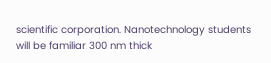scientific corporation. Nanotechnology students will be familiar 300 nm thick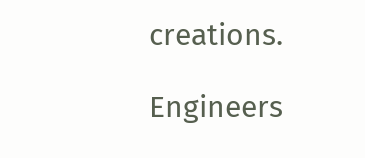creations.

Engineers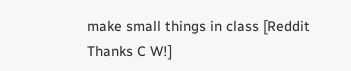make small things in class [Reddit Thanks C W!]